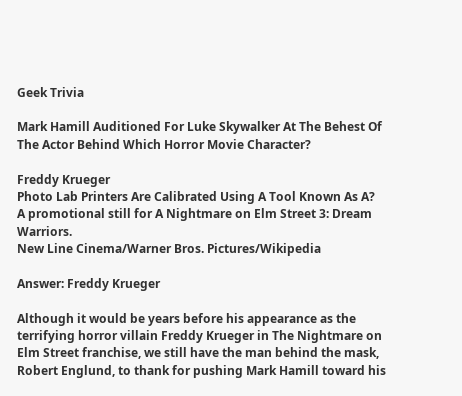Geek Trivia

Mark Hamill Auditioned For Luke Skywalker At The Behest Of The Actor Behind Which Horror Movie Character?

Freddy Krueger
Photo Lab Printers Are Calibrated Using A Tool Known As A?
A promotional still for A Nightmare on Elm Street 3: Dream Warriors.
New Line Cinema/Warner Bros. Pictures/Wikipedia

Answer: Freddy Krueger

Although it would be years before his appearance as the terrifying horror villain Freddy Krueger in The Nightmare on Elm Street franchise, we still have the man behind the mask, Robert Englund, to thank for pushing Mark Hamill toward his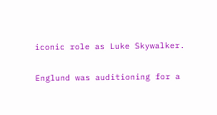iconic role as Luke Skywalker.

Englund was auditioning for a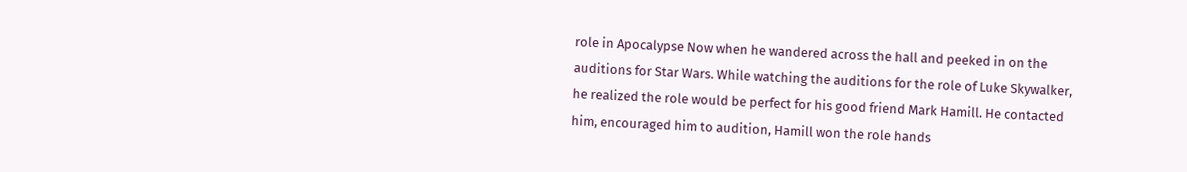role in Apocalypse Now when he wandered across the hall and peeked in on the auditions for Star Wars. While watching the auditions for the role of Luke Skywalker, he realized the role would be perfect for his good friend Mark Hamill. He contacted him, encouraged him to audition, Hamill won the role hands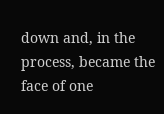down and, in the process, became the face of one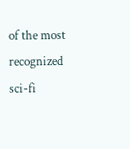of the most recognized sci-fi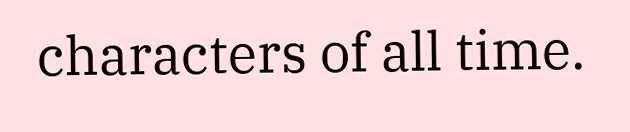characters of all time.